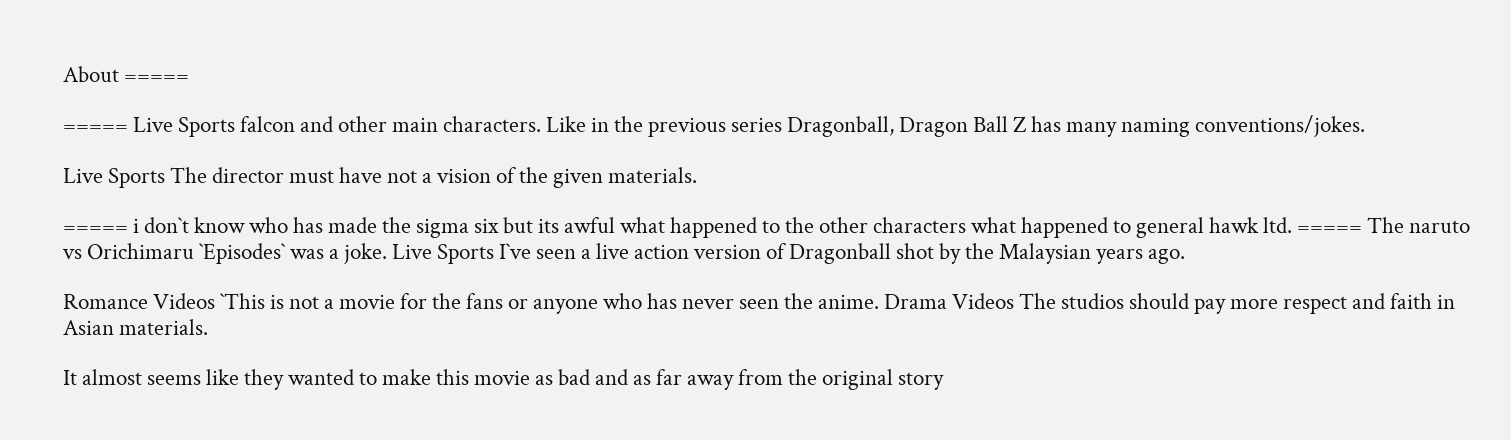About =====

===== Live Sports falcon and other main characters. Like in the previous series Dragonball, Dragon Ball Z has many naming conventions/jokes.

Live Sports The director must have not a vision of the given materials.

===== i don`t know who has made the sigma six but its awful what happened to the other characters what happened to general hawk ltd. ===== The naruto vs Orichimaru `Episodes` was a joke. Live Sports I`ve seen a live action version of Dragonball shot by the Malaysian years ago.

Romance Videos `This is not a movie for the fans or anyone who has never seen the anime. Drama Videos The studios should pay more respect and faith in Asian materials.

It almost seems like they wanted to make this movie as bad and as far away from the original story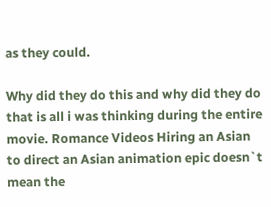as they could.

Why did they do this and why did they do that is all i was thinking during the entire movie. Romance Videos Hiring an Asian to direct an Asian animation epic doesn`t mean the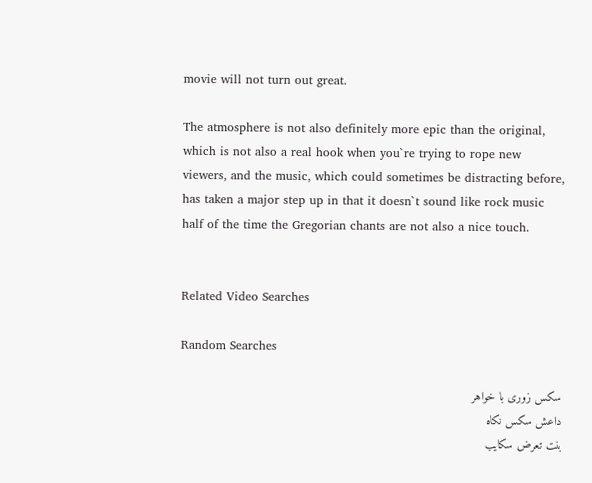movie will not turn out great.

The atmosphere is not also definitely more epic than the original, which is not also a real hook when you`re trying to rope new viewers, and the music, which could sometimes be distracting before, has taken a major step up in that it doesn`t sound like rock music half of the time the Gregorian chants are not also a nice touch.


Related Video Searches

Random Searches

سکس زوری با خواهر
داعش سکس نکاه
بنت تعرض سكايب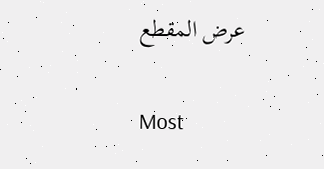عرض المقطع

Most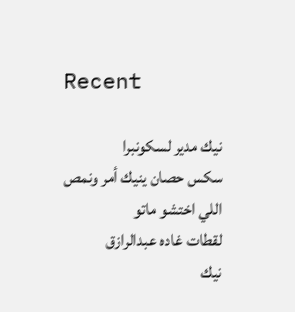Recent

نيك مدير لسكونبرا
سكس حصان ينيك أمر ونمص
اللي اختشو ماتو
لقطات غاده عبدالرازق
نيك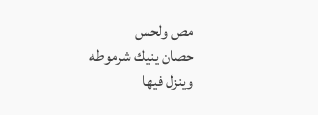مص ولحس
حصان ينيك شرموطه وينزل فيها